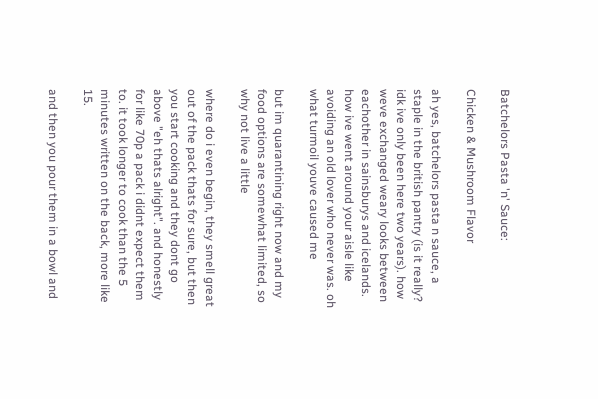Batchelors Pasta 'n' Sauce:

Chicken & Mushroom Flavor

ah yes, batchelors pasta n sauce, a staple in the british pantry (is it really? idk ive only been here two years). how weve exchanged weary looks between eachother in sainsburys and icelands. how ive went around your aisle like avoiding an old lover who never was. oh what turmoil youve caused me

but im quarantining right now and my food options are somewhat limited, so why not live a little

where do i even begin, they smell great out of the pack thats for sure, but then you start cooking and they dont go above "eh thats alright". and honestly for like 70p a pack i didnt expect them to. it took longer to cook than the 5 minutes written on the back, more like 15.

and then you pour them in a bowl and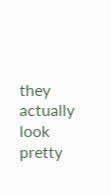they actually look pretty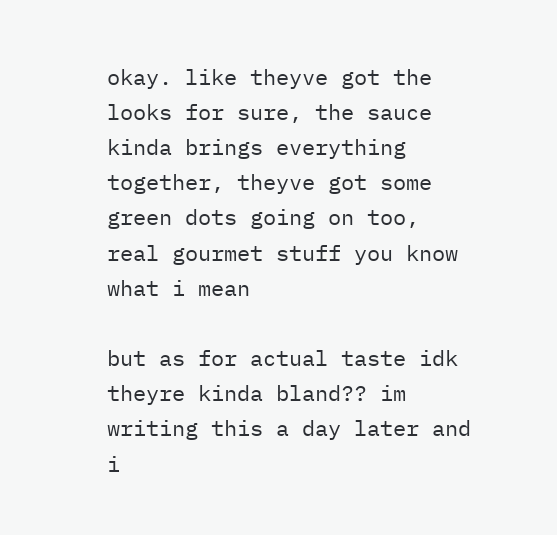okay. like theyve got the looks for sure, the sauce kinda brings everything together, theyve got some green dots going on too, real gourmet stuff you know what i mean

but as for actual taste idk theyre kinda bland?? im writing this a day later and i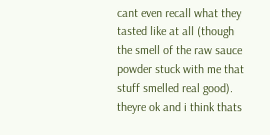cant even recall what they tasted like at all (though the smell of the raw sauce powder stuck with me that stuff smelled real good). theyre ok and i think thats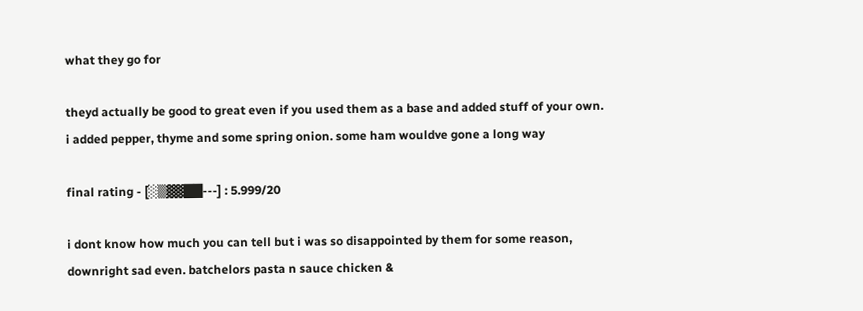what they go for

theyd actually be good to great even if you used them as a base and added stuff of your own. i added pepper, thyme and some spring onion. some ham wouldve gone a long way

final rating - [░▒▓▓██---] : 5.999/20

i dont know how much you can tell but i was so disappointed by them for some reason, downright sad even. batchelors pasta n sauce chicken &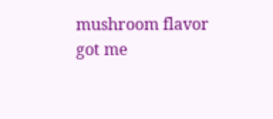mushroom flavor got me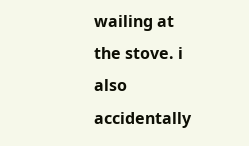wailing at the stove. i also accidentally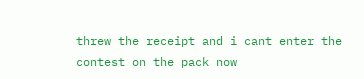threw the receipt and i cant enter the contest on the pack now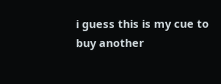i guess this is my cue to buy another